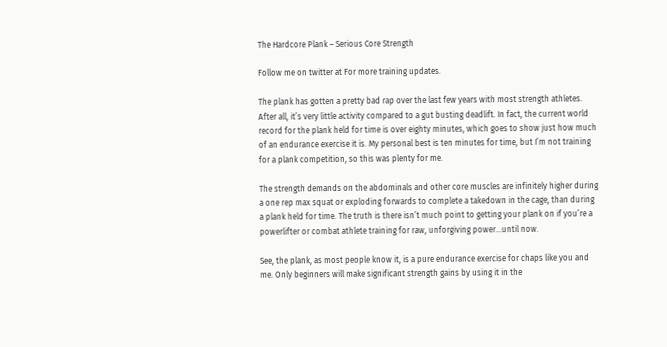The Hardcore Plank – Serious Core Strength

Follow me on twitter at For more training updates.

The plank has gotten a pretty bad rap over the last few years with most strength athletes. After all, it’s very little activity compared to a gut busting deadlift. In fact, the current world record for the plank held for time is over eighty minutes, which goes to show just how much of an endurance exercise it is. My personal best is ten minutes for time, but I’m not training for a plank competition, so this was plenty for me.

The strength demands on the abdominals and other core muscles are infinitely higher during a one rep max squat or exploding forwards to complete a takedown in the cage, than during a plank held for time. The truth is there isn’t much point to getting your plank on if you’re a powerlifter or combat athlete training for raw, unforgiving power…until now.

See, the plank, as most people know it, is a pure endurance exercise for chaps like you and me. Only beginners will make significant strength gains by using it in the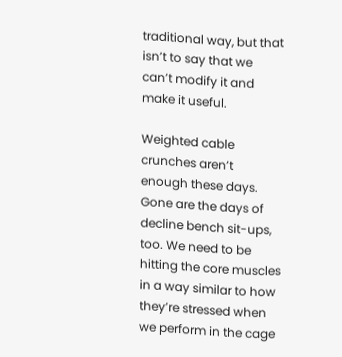traditional way, but that isn’t to say that we can’t modify it and make it useful.

Weighted cable crunches aren’t enough these days. Gone are the days of decline bench sit-ups, too. We need to be hitting the core muscles in a way similar to how they’re stressed when we perform in the cage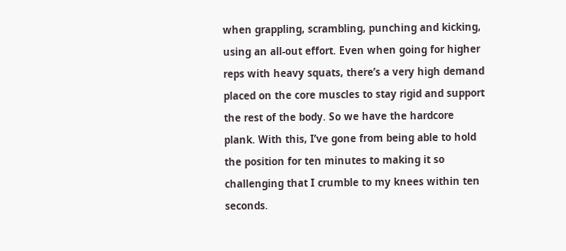when grappling, scrambling, punching and kicking, using an all-out effort. Even when going for higher reps with heavy squats, there’s a very high demand placed on the core muscles to stay rigid and support the rest of the body. So we have the hardcore plank. With this, I’ve gone from being able to hold the position for ten minutes to making it so challenging that I crumble to my knees within ten seconds.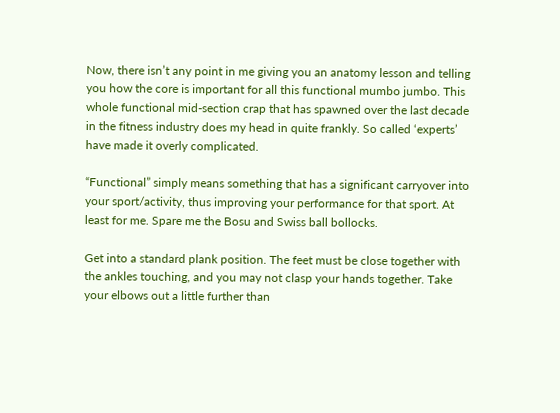Now, there isn’t any point in me giving you an anatomy lesson and telling you how the core is important for all this functional mumbo jumbo. This whole functional mid-section crap that has spawned over the last decade in the fitness industry does my head in quite frankly. So called ‘experts’ have made it overly complicated.

“Functional” simply means something that has a significant carryover into your sport/activity, thus improving your performance for that sport. At least for me. Spare me the Bosu and Swiss ball bollocks.

Get into a standard plank position. The feet must be close together with the ankles touching, and you may not clasp your hands together. Take your elbows out a little further than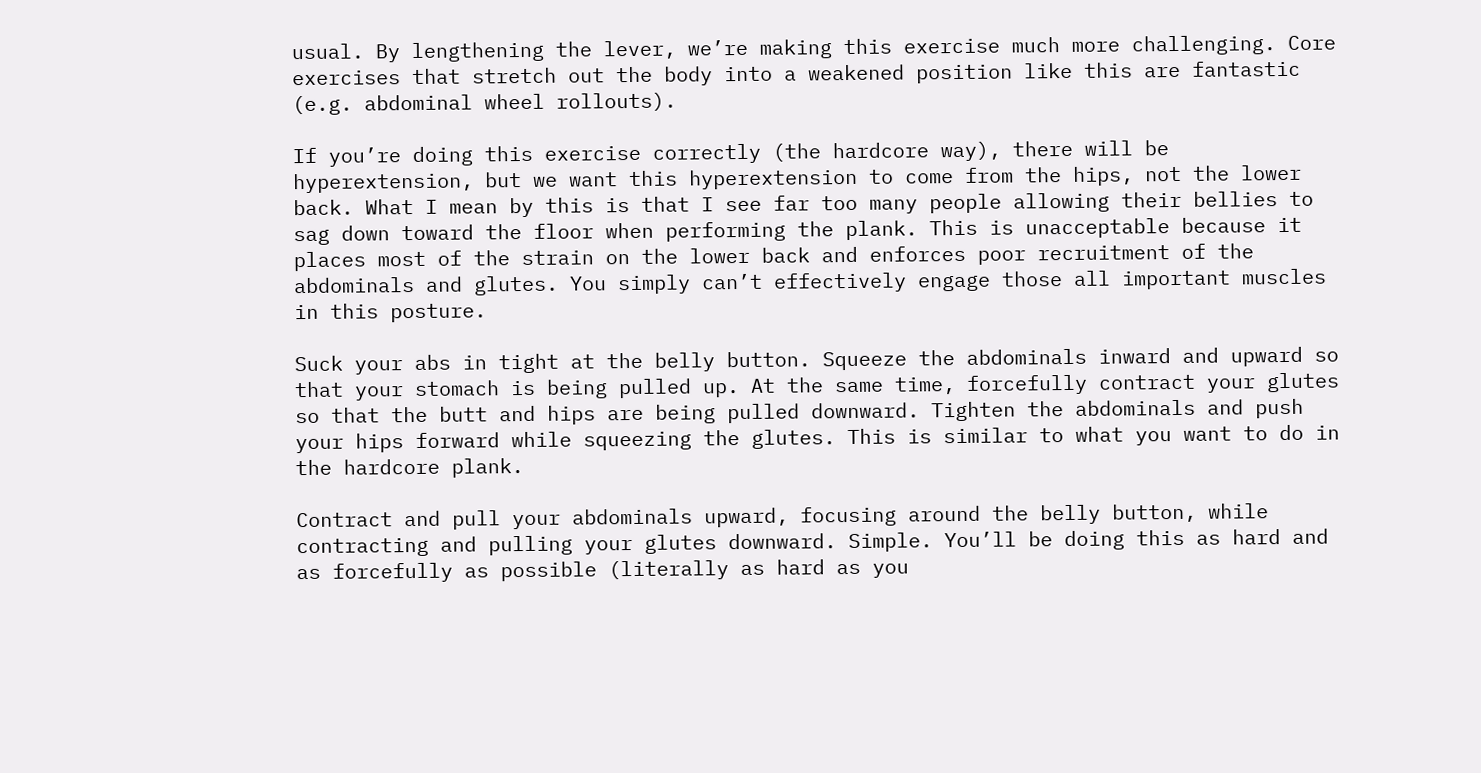usual. By lengthening the lever, we’re making this exercise much more challenging. Core exercises that stretch out the body into a weakened position like this are fantastic (e.g. abdominal wheel rollouts).

If you’re doing this exercise correctly (the hardcore way), there will be hyperextension, but we want this hyperextension to come from the hips, not the lower back. What I mean by this is that I see far too many people allowing their bellies to sag down toward the floor when performing the plank. This is unacceptable because it places most of the strain on the lower back and enforces poor recruitment of the abdominals and glutes. You simply can’t effectively engage those all important muscles in this posture.

Suck your abs in tight at the belly button. Squeeze the abdominals inward and upward so that your stomach is being pulled up. At the same time, forcefully contract your glutes so that the butt and hips are being pulled downward. Tighten the abdominals and push your hips forward while squeezing the glutes. This is similar to what you want to do in the hardcore plank.

Contract and pull your abdominals upward, focusing around the belly button, while contracting and pulling your glutes downward. Simple. You’ll be doing this as hard and as forcefully as possible (literally as hard as you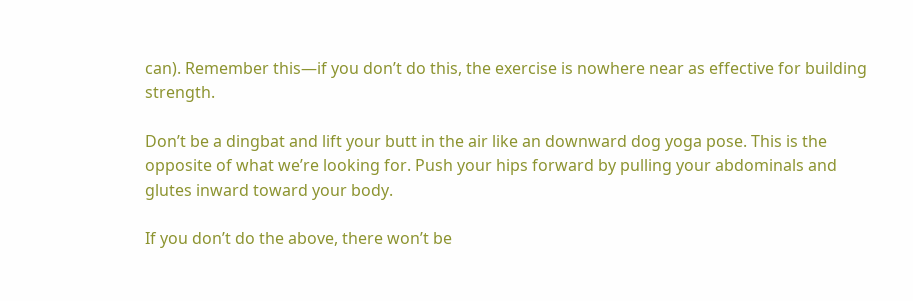can). Remember this—if you don’t do this, the exercise is nowhere near as effective for building strength.

Don’t be a dingbat and lift your butt in the air like an downward dog yoga pose. This is the opposite of what we’re looking for. Push your hips forward by pulling your abdominals and glutes inward toward your body.

If you don’t do the above, there won’t be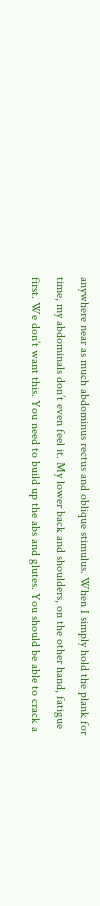anywhere near as much abdominus rectus and oblique stimulus. When I simply hold the plank for time, my abdominals don’t even feel it. My lower back and shoulders, on the other hand, fatigue first. We don’t want this. You need to build up the abs and glutes. You should be able to crack a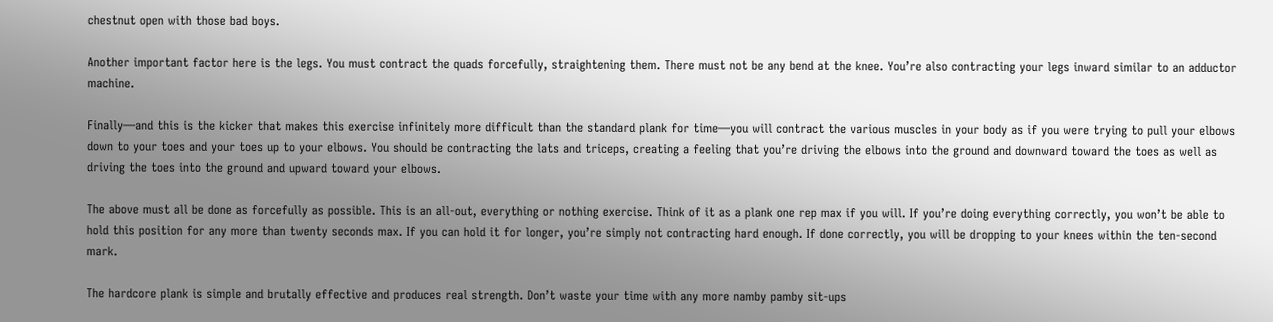chestnut open with those bad boys.

Another important factor here is the legs. You must contract the quads forcefully, straightening them. There must not be any bend at the knee. You’re also contracting your legs inward similar to an adductor machine.

Finally—and this is the kicker that makes this exercise infinitely more difficult than the standard plank for time—you will contract the various muscles in your body as if you were trying to pull your elbows down to your toes and your toes up to your elbows. You should be contracting the lats and triceps, creating a feeling that you’re driving the elbows into the ground and downward toward the toes as well as driving the toes into the ground and upward toward your elbows.

The above must all be done as forcefully as possible. This is an all-out, everything or nothing exercise. Think of it as a plank one rep max if you will. If you’re doing everything correctly, you won’t be able to hold this position for any more than twenty seconds max. If you can hold it for longer, you’re simply not contracting hard enough. If done correctly, you will be dropping to your knees within the ten-second mark.

The hardcore plank is simple and brutally effective and produces real strength. Don’t waste your time with any more namby pamby sit-ups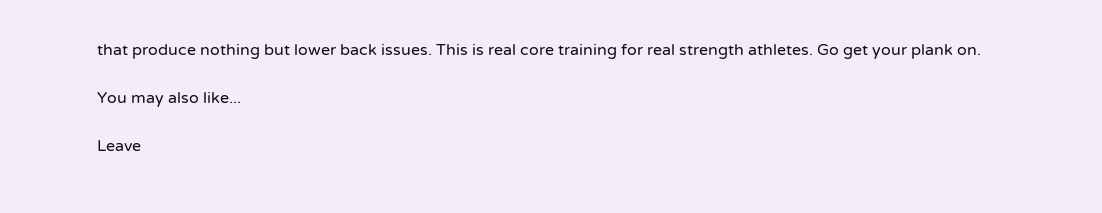that produce nothing but lower back issues. This is real core training for real strength athletes. Go get your plank on.

You may also like...

Leave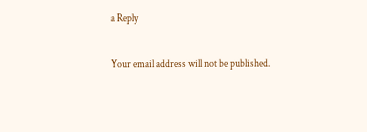a Reply

Your email address will not be published.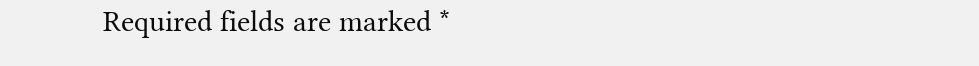Required fields are marked *